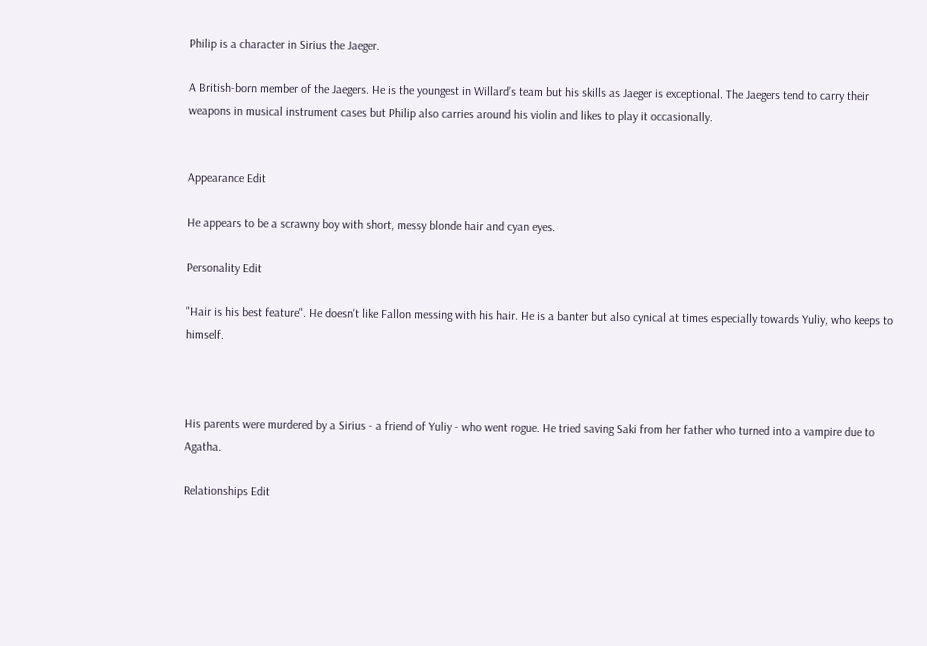Philip is a character in Sirius the Jaeger.

A British-born member of the Jaegers. He is the youngest in Willard’s team but his skills as Jaeger is exceptional. The Jaegers tend to carry their weapons in musical instrument cases but Philip also carries around his violin and likes to play it occasionally.


Appearance Edit

He appears to be a scrawny boy with short, messy blonde hair and cyan eyes.

Personality Edit

"Hair is his best feature". He doesn't like Fallon messing with his hair. He is a banter but also cynical at times especially towards Yuliy, who keeps to himself.



His parents were murdered by a Sirius - a friend of Yuliy - who went rogue. He tried saving Saki from her father who turned into a vampire due to Agatha.

Relationships Edit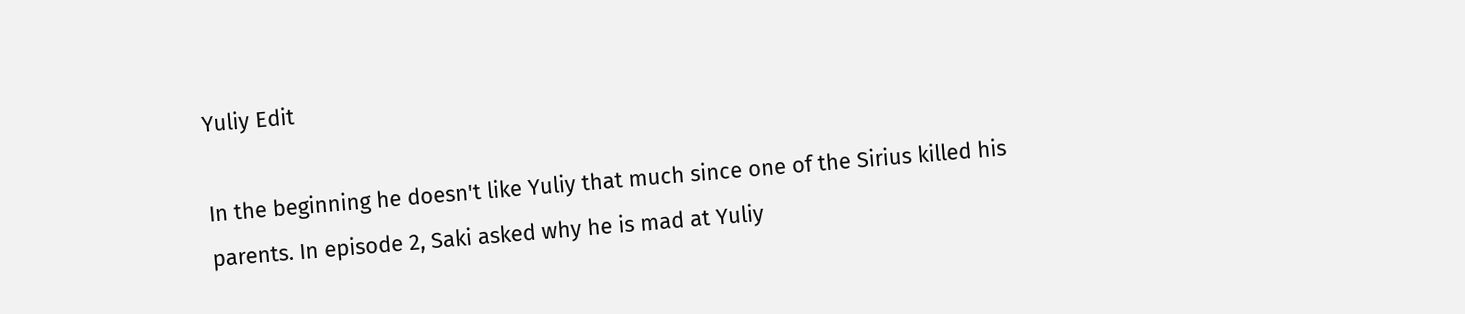Yuliy Edit

In the beginning he doesn't like Yuliy that much since one of the Sirius killed his parents. In episode 2, Saki asked why he is mad at Yuliy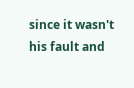since it wasn't his fault and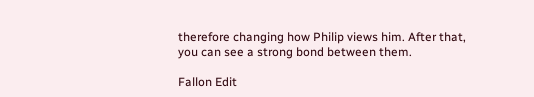therefore changing how Philip views him. After that, you can see a strong bond between them.

Fallon Edit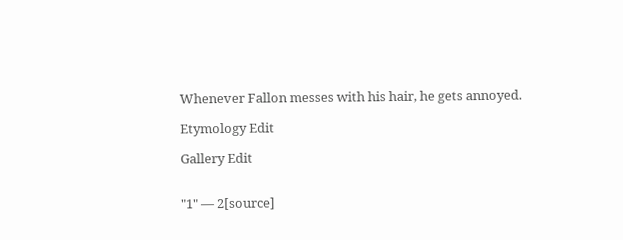Whenever Fallon messes with his hair, he gets annoyed.

Etymology Edit

Gallery Edit


"1" ― 2[source]